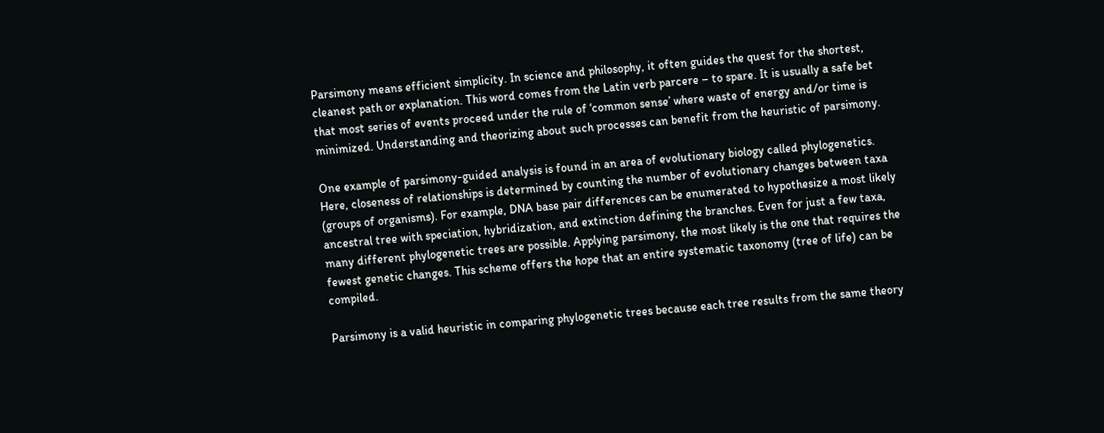Parsimony means efficient simplicity. In science and philosophy, it often guides the quest for the shortest, cleanest path or explanation. This word comes from the Latin verb parcere – to spare. It is usually a safe bet that most series of events proceed under the rule of ‘common sense’ where waste of energy and/or time is minimized. Understanding and theorizing about such processes can benefit from the heuristic of parsimony.

One example of parsimony-guided analysis is found in an area of evolutionary biology called phylogenetics. Here, closeness of relationships is determined by counting the number of evolutionary changes between taxa (groups of organisms). For example, DNA base pair differences can be enumerated to hypothesize a most likely ancestral tree with speciation, hybridization, and extinction defining the branches. Even for just a few taxa, many different phylogenetic trees are possible. Applying parsimony, the most likely is the one that requires the fewest genetic changes. This scheme offers the hope that an entire systematic taxonomy (tree of life) can be compiled.

Parsimony is a valid heuristic in comparing phylogenetic trees because each tree results from the same theory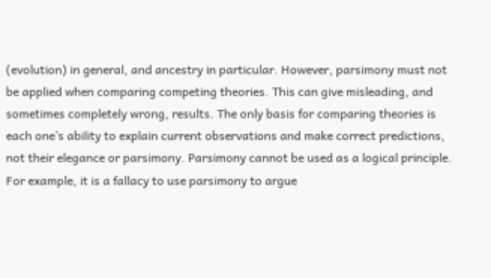(evolution) in general, and ancestry in particular. However, parsimony must not be applied when comparing competing theories. This can give misleading, and sometimes completely wrong, results. The only basis for comparing theories is each one’s ability to explain current observations and make correct predictions, not their elegance or parsimony. Parsimony cannot be used as a logical principle. For example, it is a fallacy to use parsimony to argue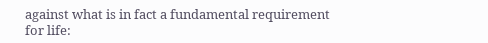against what is in fact a fundamental requirement for life: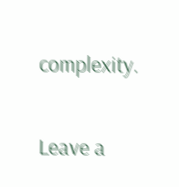complexity.

Leave a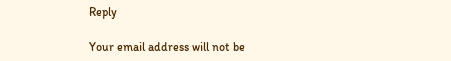Reply

Your email address will not be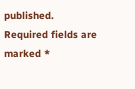published. Required fields are marked *